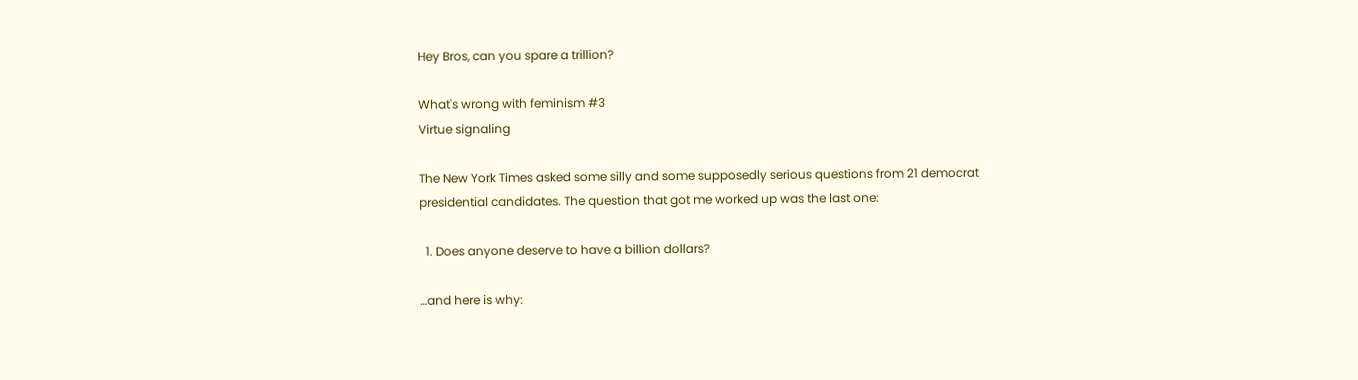Hey Bros, can you spare a trillion?

What's wrong with feminism #3
Virtue signaling

The New York Times asked some silly and some supposedly serious questions from 21 democrat presidential candidates. The question that got me worked up was the last one:

  1. Does anyone deserve to have a billion dollars?

…and here is why: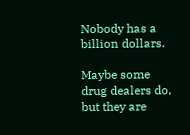Nobody has a billion dollars.

Maybe some drug dealers do, but they are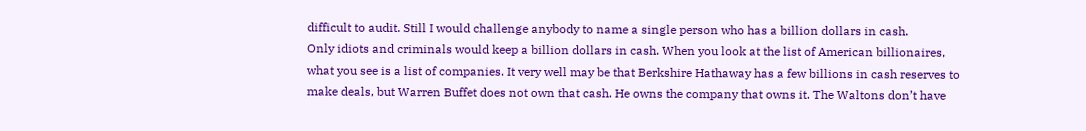difficult to audit. Still I would challenge anybody to name a single person who has a billion dollars in cash.
Only idiots and criminals would keep a billion dollars in cash. When you look at the list of American billionaires, what you see is a list of companies. It very well may be that Berkshire Hathaway has a few billions in cash reserves to make deals, but Warren Buffet does not own that cash. He owns the company that owns it. The Waltons don’t have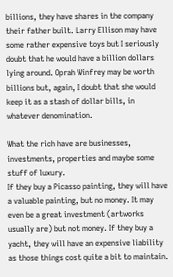billions, they have shares in the company their father built. Larry Ellison may have some rather expensive toys but I seriously doubt that he would have a billion dollars lying around. Oprah Winfrey may be worth billions but, again, I doubt that she would keep it as a stash of dollar bills, in whatever denomination.

What the rich have are businesses, investments, properties and maybe some stuff of luxury.
If they buy a Picasso painting, they will have a valuable painting, but no money. It may even be a great investment (artworks usually are) but not money. If they buy a yacht, they will have an expensive liability as those things cost quite a bit to maintain.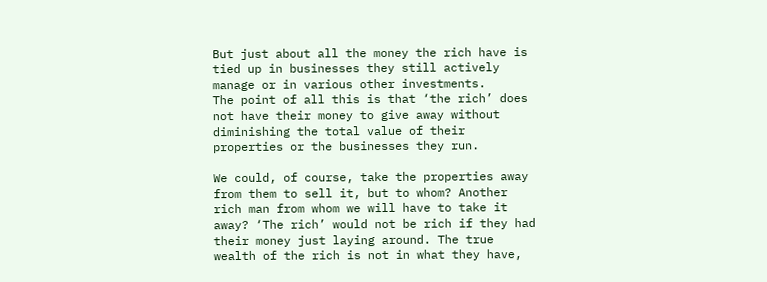But just about all the money the rich have is tied up in businesses they still actively manage or in various other investments.
The point of all this is that ‘the rich’ does not have their money to give away without diminishing the total value of their properties or the businesses they run.

We could, of course, take the properties away from them to sell it, but to whom? Another rich man from whom we will have to take it away? ‘The rich’ would not be rich if they had their money just laying around. The true wealth of the rich is not in what they have,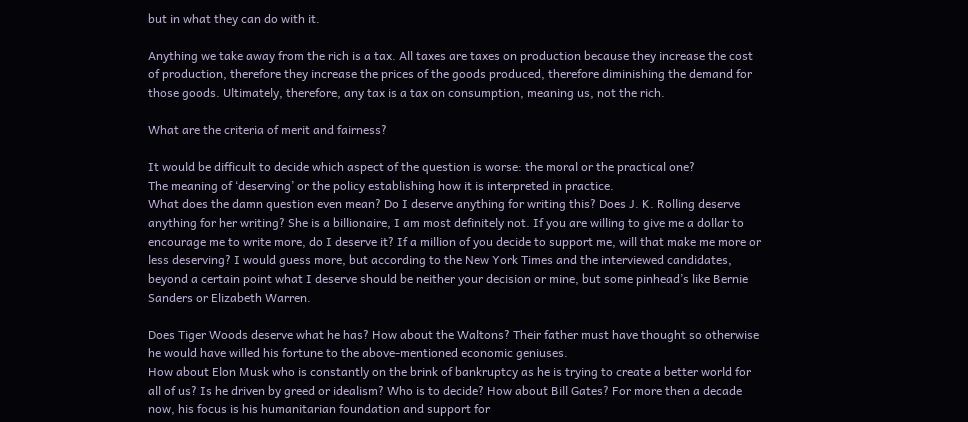but in what they can do with it.

Anything we take away from the rich is a tax. All taxes are taxes on production because they increase the cost of production, therefore they increase the prices of the goods produced, therefore diminishing the demand for those goods. Ultimately, therefore, any tax is a tax on consumption, meaning us, not the rich.

What are the criteria of merit and fairness?

It would be difficult to decide which aspect of the question is worse: the moral or the practical one?
The meaning of ‘deserving’ or the policy establishing how it is interpreted in practice.
What does the damn question even mean? Do I deserve anything for writing this? Does J. K. Rolling deserve anything for her writing? She is a billionaire, I am most definitely not. If you are willing to give me a dollar to encourage me to write more, do I deserve it? If a million of you decide to support me, will that make me more or less deserving? I would guess more, but according to the New York Times and the interviewed candidates, beyond a certain point what I deserve should be neither your decision or mine, but some pinhead’s like Bernie Sanders or Elizabeth Warren.

Does Tiger Woods deserve what he has? How about the Waltons? Their father must have thought so otherwise he would have willed his fortune to the above-mentioned economic geniuses.
How about Elon Musk who is constantly on the brink of bankruptcy as he is trying to create a better world for all of us? Is he driven by greed or idealism? Who is to decide? How about Bill Gates? For more then a decade now, his focus is his humanitarian foundation and support for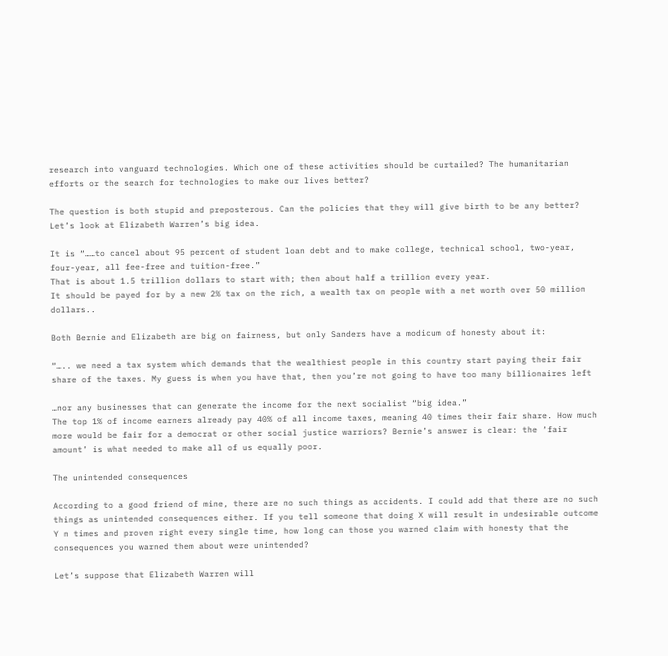research into vanguard technologies. Which one of these activities should be curtailed? The humanitarian efforts or the search for technologies to make our lives better?

The question is both stupid and preposterous. Can the policies that they will give birth to be any better?
Let’s look at Elizabeth Warren’s big idea.

It is “……to cancel about 95 percent of student loan debt and to make college, technical school, two-year, four-year, all fee-free and tuition-free.”
That is about 1.5 trillion dollars to start with; then about half a trillion every year.
It should be payed for by a new 2% tax on the rich, a wealth tax on people with a net worth over 50 million dollars..

Both Bernie and Elizabeth are big on fairness, but only Sanders have a modicum of honesty about it:

“….. we need a tax system which demands that the wealthiest people in this country start paying their fair share of the taxes. My guess is when you have that, then you’re not going to have too many billionaires left

…nor any businesses that can generate the income for the next socialist “big idea.”
The top 1% of income earners already pay 40% of all income taxes, meaning 40 times their fair share. How much more would be fair for a democrat or other social justice warriors? Bernie’s answer is clear: the ‘fair amount’ is what needed to make all of us equally poor.

The unintended consequences

According to a good friend of mine, there are no such things as accidents. I could add that there are no such things as unintended consequences either. If you tell someone that doing X will result in undesirable outcome Y n times and proven right every single time, how long can those you warned claim with honesty that the consequences you warned them about were unintended?

Let’s suppose that Elizabeth Warren will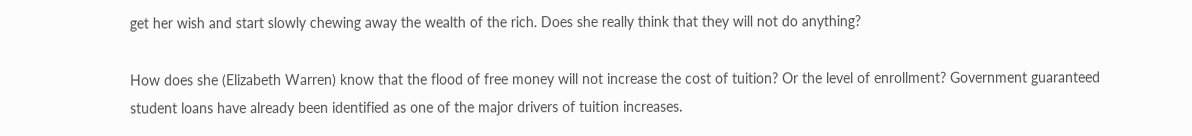get her wish and start slowly chewing away the wealth of the rich. Does she really think that they will not do anything?

How does she (Elizabeth Warren) know that the flood of free money will not increase the cost of tuition? Or the level of enrollment? Government guaranteed student loans have already been identified as one of the major drivers of tuition increases.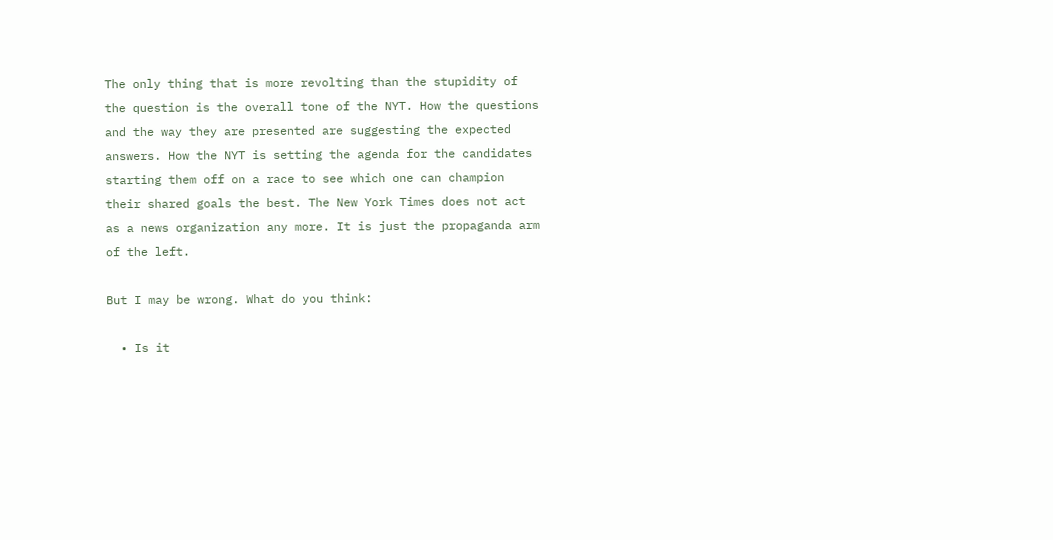The only thing that is more revolting than the stupidity of the question is the overall tone of the NYT. How the questions and the way they are presented are suggesting the expected answers. How the NYT is setting the agenda for the candidates starting them off on a race to see which one can champion their shared goals the best. The New York Times does not act as a news organization any more. It is just the propaganda arm of the left.

But I may be wrong. What do you think:

  • Is it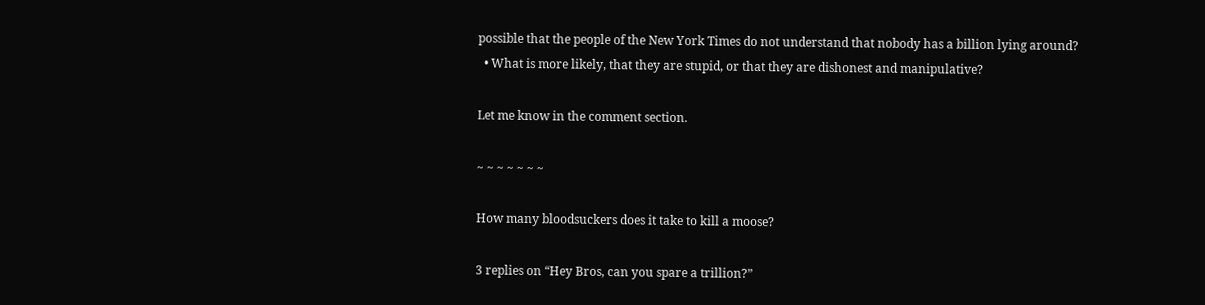possible that the people of the New York Times do not understand that nobody has a billion lying around?
  • What is more likely, that they are stupid, or that they are dishonest and manipulative?

Let me know in the comment section.

~ ~ ~ ~ ~ ~ ~

How many bloodsuckers does it take to kill a moose?

3 replies on “Hey Bros, can you spare a trillion?”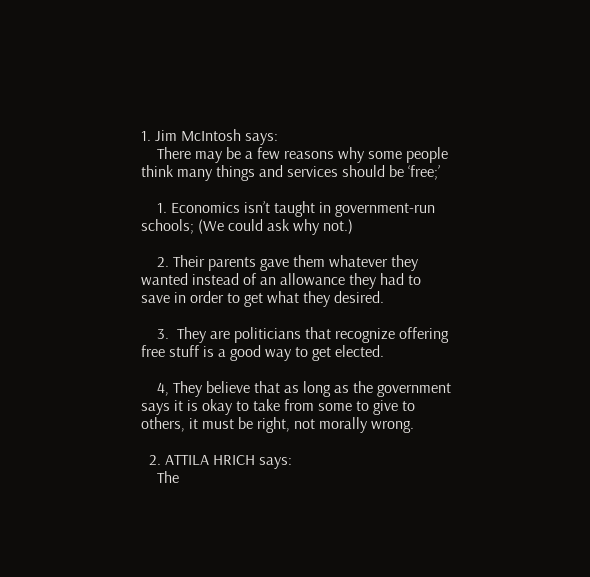1. Jim McIntosh says:
    There may be a few reasons why some people think many things and services should be ‘free;’

    1. Economics isn’t taught in government-run schools; (We could ask why not.)

    2. Their parents gave them whatever they wanted instead of an allowance they had to save in order to get what they desired.

    3.  They are politicians that recognize offering free stuff is a good way to get elected.

    4, They believe that as long as the government says it is okay to take from some to give to others, it must be right, not morally wrong.

  2. ATTILA HRICH says:
    The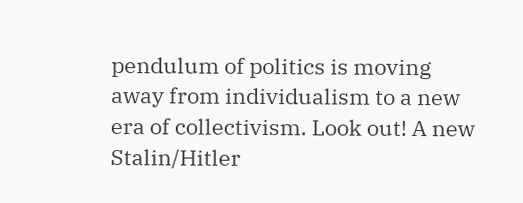pendulum of politics is moving away from individualism to a new era of collectivism. Look out! A new Stalin/Hitler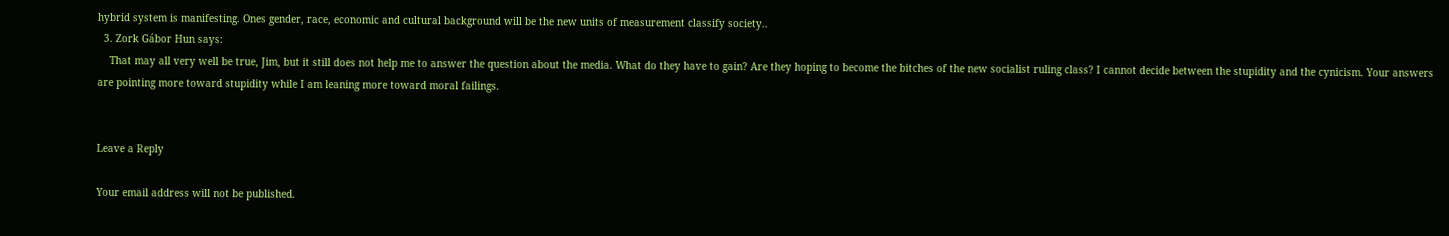hybrid system is manifesting. Ones gender, race, economic and cultural background will be the new units of measurement classify society..
  3. Zork Gábor Hun says:
    That may all very well be true, Jim, but it still does not help me to answer the question about the media. What do they have to gain? Are they hoping to become the bitches of the new socialist ruling class? I cannot decide between the stupidity and the cynicism. Your answers are pointing more toward stupidity while I am leaning more toward moral failings.


Leave a Reply

Your email address will not be published.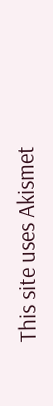This site uses Akismet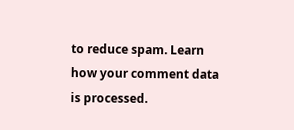to reduce spam. Learn how your comment data is processed.